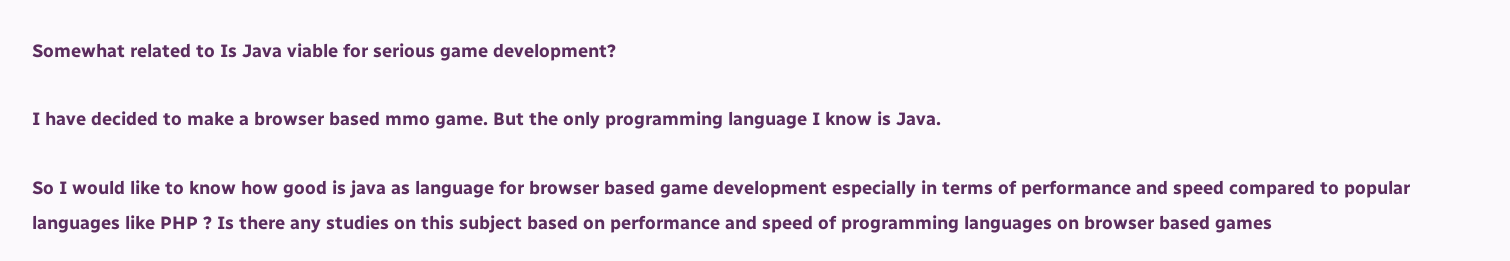Somewhat related to Is Java viable for serious game development?

I have decided to make a browser based mmo game. But the only programming language I know is Java.

So I would like to know how good is java as language for browser based game development especially in terms of performance and speed compared to popular languages like PHP ? Is there any studies on this subject based on performance and speed of programming languages on browser based games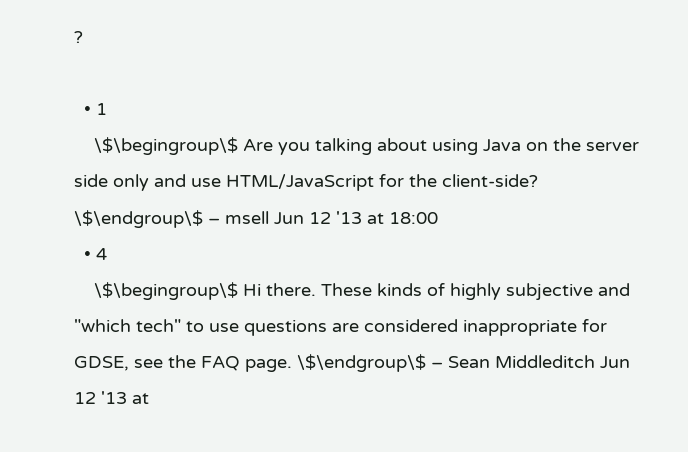?

  • 1
    \$\begingroup\$ Are you talking about using Java on the server side only and use HTML/JavaScript for the client-side? \$\endgroup\$ – msell Jun 12 '13 at 18:00
  • 4
    \$\begingroup\$ Hi there. These kinds of highly subjective and "which tech" to use questions are considered inappropriate for GDSE, see the FAQ page. \$\endgroup\$ – Sean Middleditch Jun 12 '13 at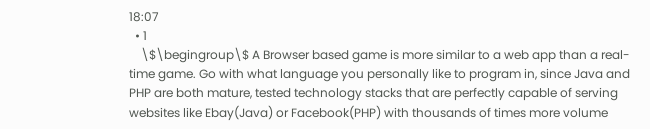18:07
  • 1
    \$\begingroup\$ A Browser based game is more similar to a web app than a real-time game. Go with what language you personally like to program in, since Java and PHP are both mature, tested technology stacks that are perfectly capable of serving websites like Ebay(Java) or Facebook(PHP) with thousands of times more volume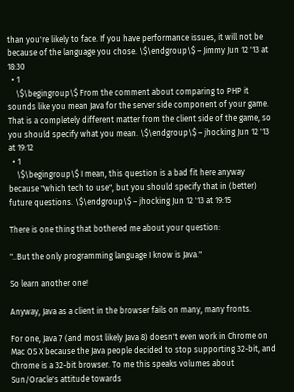than you're likely to face. If you have performance issues, it will not be because of the language you chose. \$\endgroup\$ – Jimmy Jun 12 '13 at 18:30
  • 1
    \$\begingroup\$ From the comment about comparing to PHP it sounds like you mean Java for the server side component of your game. That is a completely different matter from the client side of the game, so you should specify what you mean. \$\endgroup\$ – jhocking Jun 12 '13 at 19:12
  • 1
    \$\begingroup\$ I mean, this question is a bad fit here anyway because "which tech to use", but you should specify that in (better) future questions. \$\endgroup\$ – jhocking Jun 12 '13 at 19:15

There is one thing that bothered me about your question:

"..But the only programming language I know is Java."

So learn another one!

Anyway, Java as a client in the browser fails on many, many fronts.

For one, Java 7 (and most likely Java 8) doesn't even work in Chrome on Mac OS X because the Java people decided to stop supporting 32-bit, and Chrome is a 32-bit browser. To me this speaks volumes about Sun/Oracle's attitude towards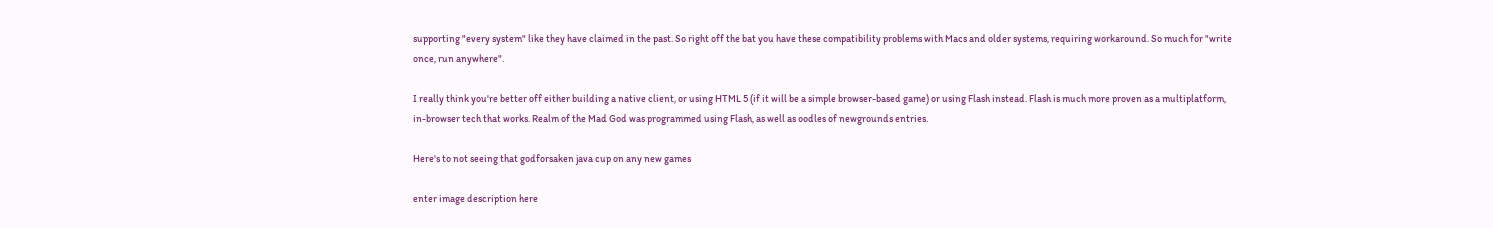supporting "every system" like they have claimed in the past. So right off the bat you have these compatibility problems with Macs and older systems, requiring workaround. So much for "write once, run anywhere".

I really think you're better off either building a native client, or using HTML 5 (if it will be a simple browser-based game) or using Flash instead. Flash is much more proven as a multiplatform, in-browser tech that works. Realm of the Mad God was programmed using Flash, as well as oodles of newgrounds entries.

Here's to not seeing that godforsaken java cup on any new games

enter image description here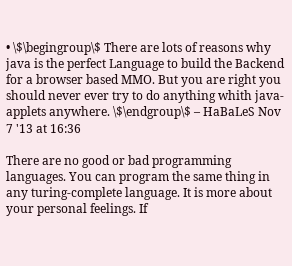• \$\begingroup\$ There are lots of reasons why java is the perfect Language to build the Backend for a browser based MMO. But you are right you should never ever try to do anything whith java-applets anywhere. \$\endgroup\$ – HaBaLeS Nov 7 '13 at 16:36

There are no good or bad programming languages. You can program the same thing in any turing-complete language. It is more about your personal feelings. If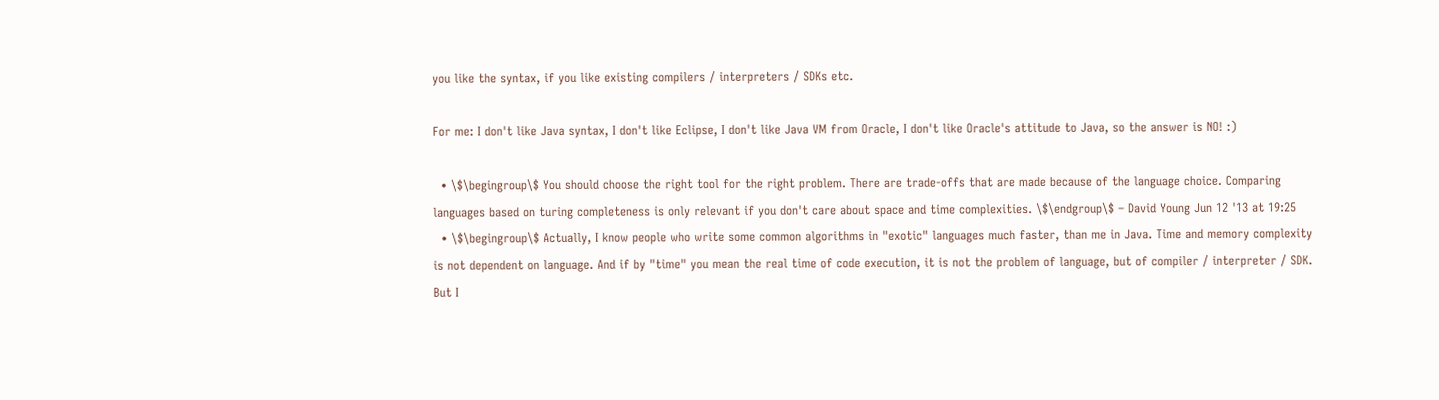you like the syntax, if you like existing compilers / interpreters / SDKs etc.

For me: I don't like Java syntax, I don't like Eclipse, I don't like Java VM from Oracle, I don't like Oracle's attitude to Java, so the answer is NO! :)

  • \$\begingroup\$ You should choose the right tool for the right problem. There are trade-offs that are made because of the language choice. Comparing languages based on turing completeness is only relevant if you don't care about space and time complexities. \$\endgroup\$ – David Young Jun 12 '13 at 19:25
  • \$\begingroup\$ Actually, I know people who write some common algorithms in "exotic" languages much faster, than me in Java. Time and memory complexity is not dependent on language. And if by "time" you mean the real time of code execution, it is not the problem of language, but of compiler / interpreter / SDK. But I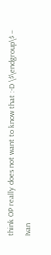think OP really does not want to know that :-D \$\endgroup\$ – Ivan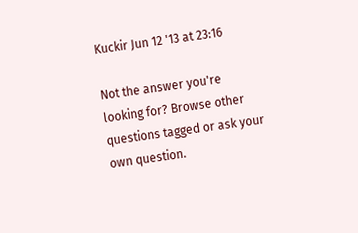Kuckir Jun 12 '13 at 23:16

Not the answer you're looking for? Browse other questions tagged or ask your own question.